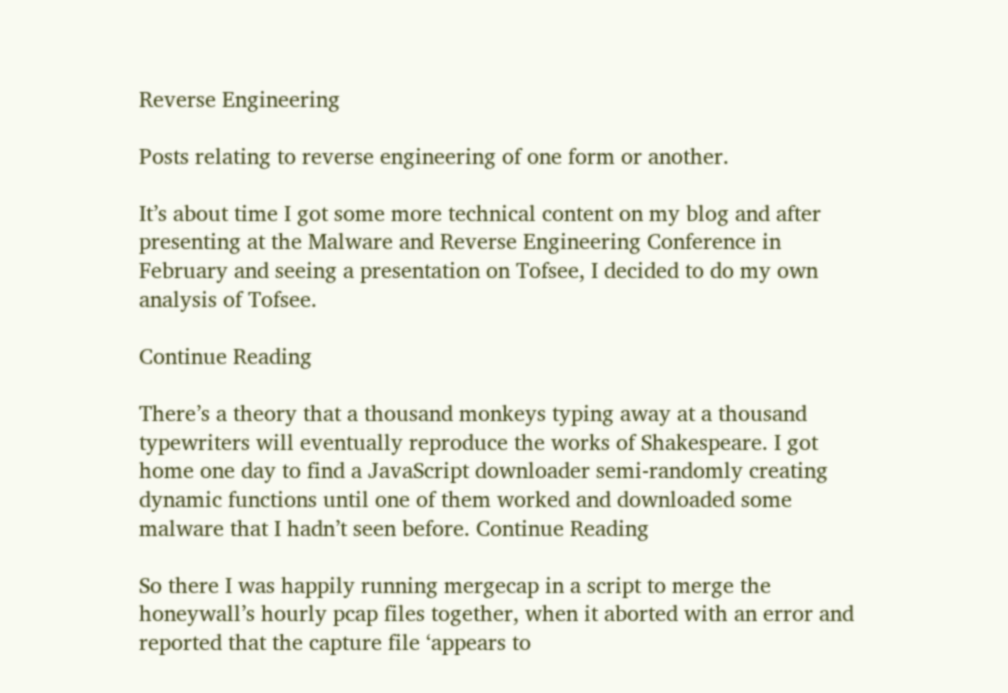Reverse Engineering

Posts relating to reverse engineering of one form or another.

It’s about time I got some more technical content on my blog and after presenting at the Malware and Reverse Engineering Conference in February and seeing a presentation on Tofsee, I decided to do my own analysis of Tofsee.

Continue Reading

There’s a theory that a thousand monkeys typing away at a thousand typewriters will eventually reproduce the works of Shakespeare. I got home one day to find a JavaScript downloader semi-randomly creating dynamic functions until one of them worked and downloaded some malware that I hadn’t seen before. Continue Reading

So there I was happily running mergecap in a script to merge the honeywall’s hourly pcap files together, when it aborted with an error and reported that the capture file ‘appears to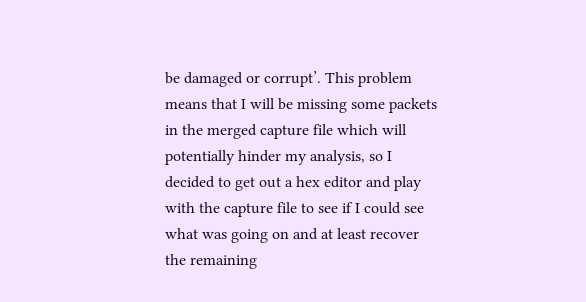be damaged or corrupt’. This problem means that I will be missing some packets in the merged capture file which will potentially hinder my analysis, so I decided to get out a hex editor and play with the capture file to see if I could see what was going on and at least recover the remaining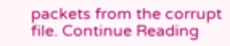packets from the corrupt file. Continue Reading